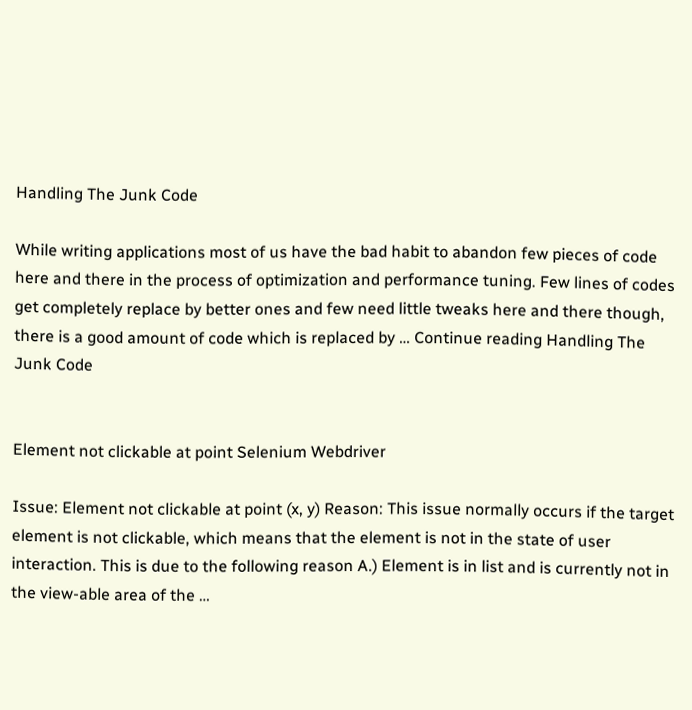Handling The Junk Code

While writing applications most of us have the bad habit to abandon few pieces of code here and there in the process of optimization and performance tuning. Few lines of codes get completely replace by better ones and few need little tweaks here and there though, there is a good amount of code which is replaced by … Continue reading Handling The Junk Code


Element not clickable at point Selenium Webdriver

Issue: Element not clickable at point (x, y) Reason: This issue normally occurs if the target element is not clickable, which means that the element is not in the state of user interaction. This is due to the following reason A.) Element is in list and is currently not in the view-able area of the …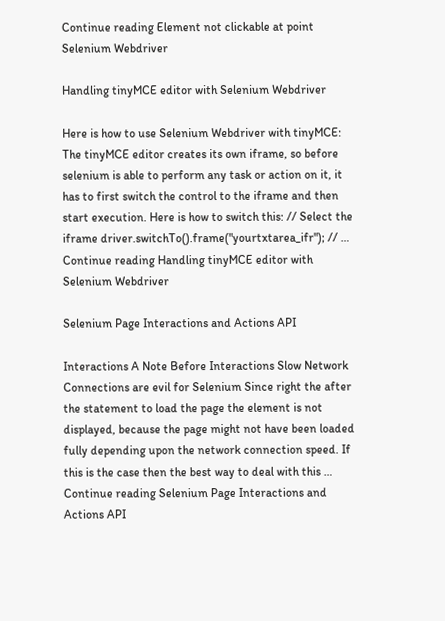Continue reading Element not clickable at point Selenium Webdriver

Handling tinyMCE editor with Selenium Webdriver

Here is how to use Selenium Webdriver with tinyMCE: The tinyMCE editor creates its own iframe, so before selenium is able to perform any task or action on it, it has to first switch the control to the iframe and then start execution. Here is how to switch this: // Select the iframe driver.switchTo().frame("yourtxtarea_ifr"); // … Continue reading Handling tinyMCE editor with Selenium Webdriver

Selenium Page Interactions and Actions API

Interactions A Note Before Interactions Slow Network Connections are evil for Selenium Since right the after the statement to load the page the element is not displayed, because the page might not have been loaded fully depending upon the network connection speed. If this is the case then the best way to deal with this … Continue reading Selenium Page Interactions and Actions API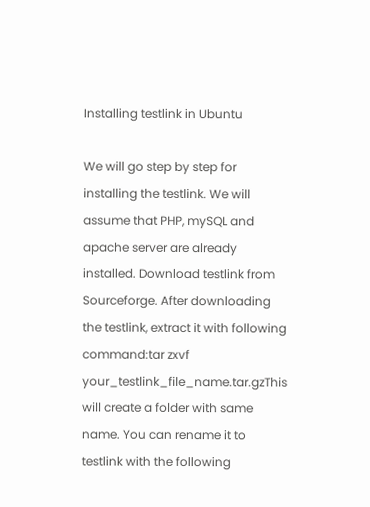Installing testlink in Ubuntu

We will go step by step for installing the testlink. We will assume that PHP, mySQL and apache server are already installed. Download testlink from Sourceforge. After downloading the testlink, extract it with following command:tar zxvf your_testlink_file_name.tar.gzThis will create a folder with same name. You can rename it to testlink with the following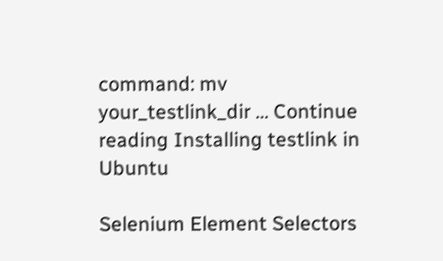command: mv your_testlink_dir … Continue reading Installing testlink in Ubuntu

Selenium Element Selectors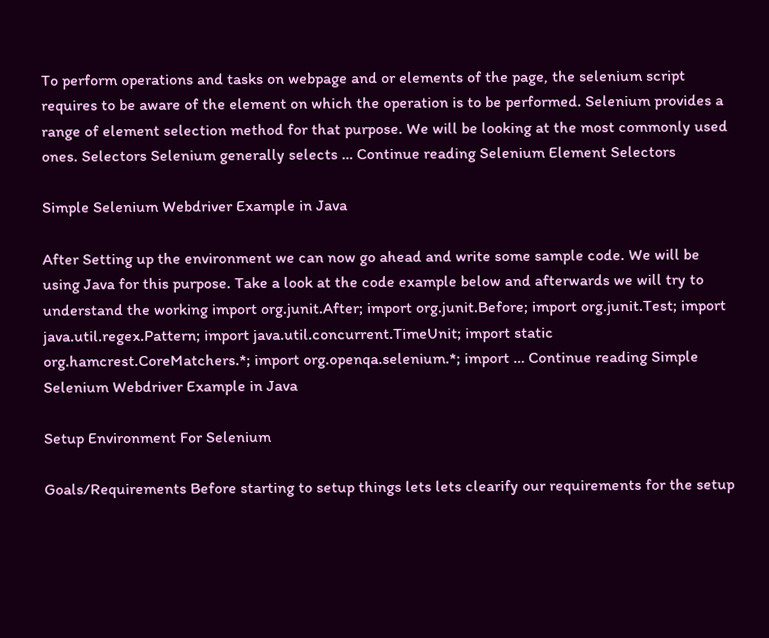To perform operations and tasks on webpage and or elements of the page, the selenium script requires to be aware of the element on which the operation is to be performed. Selenium provides a range of element selection method for that purpose. We will be looking at the most commonly used ones. Selectors Selenium generally selects … Continue reading Selenium Element Selectors

Simple Selenium Webdriver Example in Java

After Setting up the environment we can now go ahead and write some sample code. We will be using Java for this purpose. Take a look at the code example below and afterwards we will try to understand the working import org.junit.After; import org.junit.Before; import org.junit.Test; import java.util.regex.Pattern; import java.util.concurrent.TimeUnit; import static org.hamcrest.CoreMatchers.*; import org.openqa.selenium.*; import … Continue reading Simple Selenium Webdriver Example in Java

Setup Environment For Selenium

Goals/Requirements Before starting to setup things lets lets clearify our requirements for the setup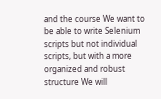and the course We want to be able to write Selenium scripts but not individual scripts, but with a more organized and robust structure We will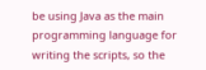be using Java as the main programming language for writing the scripts, so the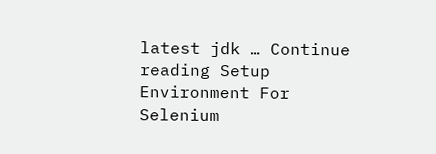latest jdk … Continue reading Setup Environment For Selenium